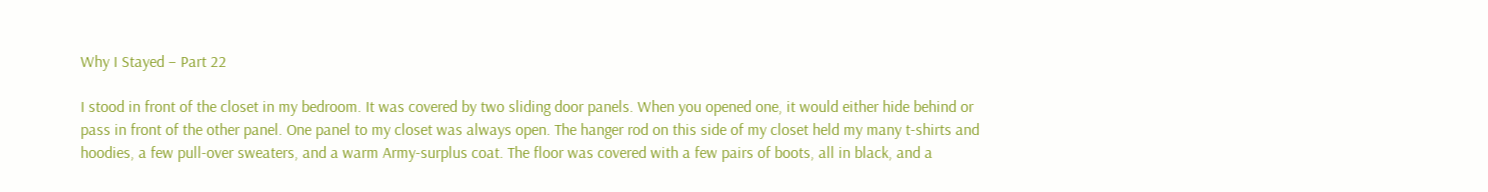Why I Stayed – Part 22

I stood in front of the closet in my bedroom. It was covered by two sliding door panels. When you opened one, it would either hide behind or pass in front of the other panel. One panel to my closet was always open. The hanger rod on this side of my closet held my many t-shirts and hoodies, a few pull-over sweaters, and a warm Army-surplus coat. The floor was covered with a few pairs of boots, all in black, and a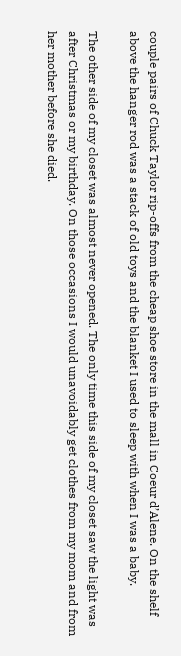couple pairs of Chuck Taylor rip-offs from the cheap shoe store in the mall in Coeur d’Alene. On the shelf above the hanger rod was a stack of old toys and the blanket I used to sleep with when I was a baby.

The other side of my closet was almost never opened. The only time this side of my closet saw the light was after Christmas or my birthday. On those occasions I would unavoidably get clothes from my mom and from her mother before she died.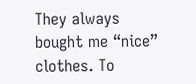They always bought me “nice” clothes. To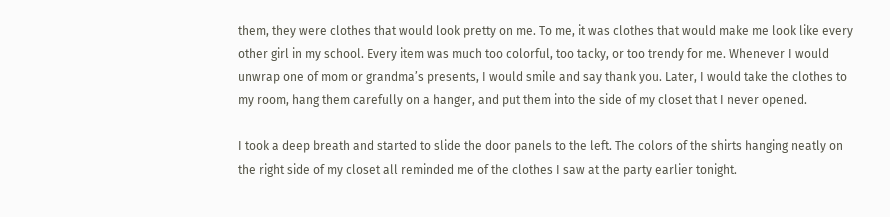them, they were clothes that would look pretty on me. To me, it was clothes that would make me look like every other girl in my school. Every item was much too colorful, too tacky, or too trendy for me. Whenever I would unwrap one of mom or grandma’s presents, I would smile and say thank you. Later, I would take the clothes to my room, hang them carefully on a hanger, and put them into the side of my closet that I never opened.

I took a deep breath and started to slide the door panels to the left. The colors of the shirts hanging neatly on the right side of my closet all reminded me of the clothes I saw at the party earlier tonight.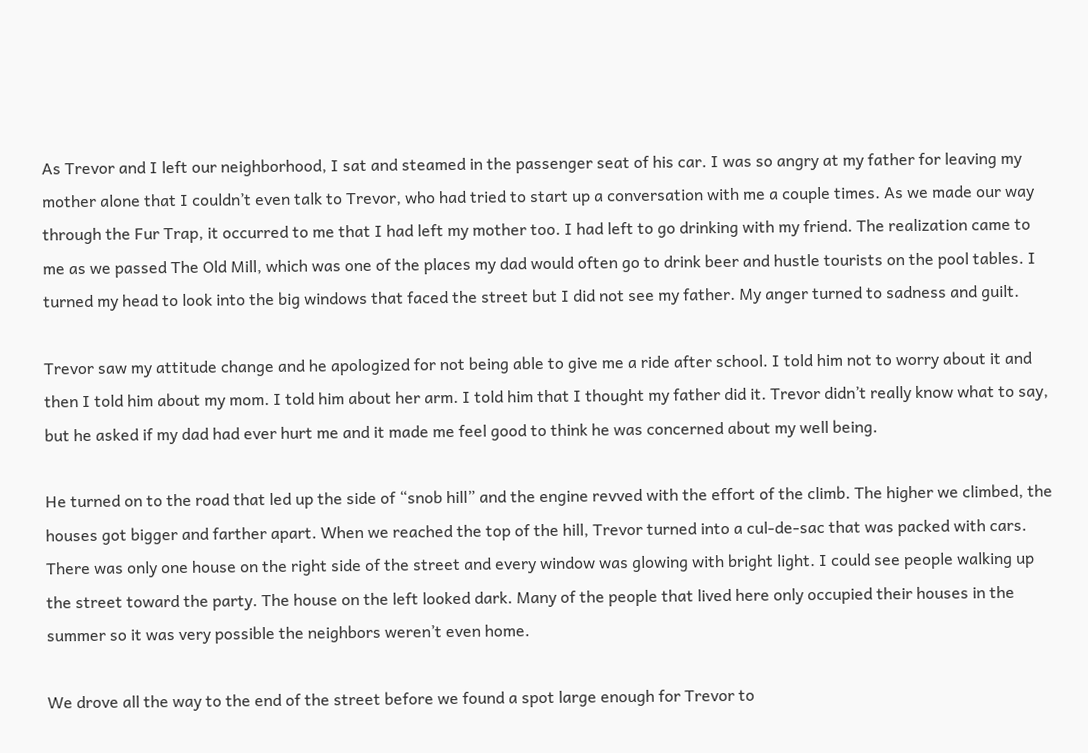As Trevor and I left our neighborhood, I sat and steamed in the passenger seat of his car. I was so angry at my father for leaving my mother alone that I couldn’t even talk to Trevor, who had tried to start up a conversation with me a couple times. As we made our way through the Fur Trap, it occurred to me that I had left my mother too. I had left to go drinking with my friend. The realization came to me as we passed The Old Mill, which was one of the places my dad would often go to drink beer and hustle tourists on the pool tables. I turned my head to look into the big windows that faced the street but I did not see my father. My anger turned to sadness and guilt.

Trevor saw my attitude change and he apologized for not being able to give me a ride after school. I told him not to worry about it and then I told him about my mom. I told him about her arm. I told him that I thought my father did it. Trevor didn’t really know what to say, but he asked if my dad had ever hurt me and it made me feel good to think he was concerned about my well being.

He turned on to the road that led up the side of “snob hill” and the engine revved with the effort of the climb. The higher we climbed, the houses got bigger and farther apart. When we reached the top of the hill, Trevor turned into a cul-de-sac that was packed with cars. There was only one house on the right side of the street and every window was glowing with bright light. I could see people walking up the street toward the party. The house on the left looked dark. Many of the people that lived here only occupied their houses in the summer so it was very possible the neighbors weren’t even home.

We drove all the way to the end of the street before we found a spot large enough for Trevor to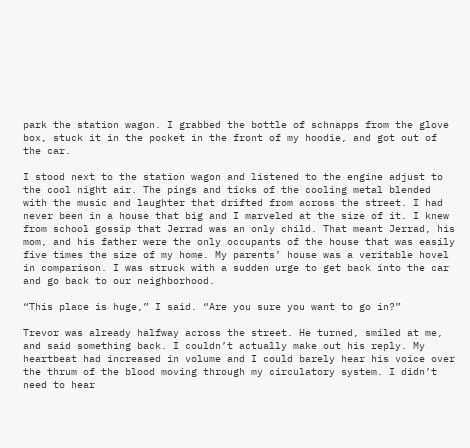park the station wagon. I grabbed the bottle of schnapps from the glove box, stuck it in the pocket in the front of my hoodie, and got out of the car.

I stood next to the station wagon and listened to the engine adjust to the cool night air. The pings and ticks of the cooling metal blended with the music and laughter that drifted from across the street. I had never been in a house that big and I marveled at the size of it. I knew from school gossip that Jerrad was an only child. That meant Jerrad, his mom, and his father were the only occupants of the house that was easily five times the size of my home. My parents’ house was a veritable hovel in comparison. I was struck with a sudden urge to get back into the car and go back to our neighborhood.

“This place is huge,” I said. “Are you sure you want to go in?”

Trevor was already halfway across the street. He turned, smiled at me, and said something back. I couldn’t actually make out his reply. My heartbeat had increased in volume and I could barely hear his voice over the thrum of the blood moving through my circulatory system. I didn’t need to hear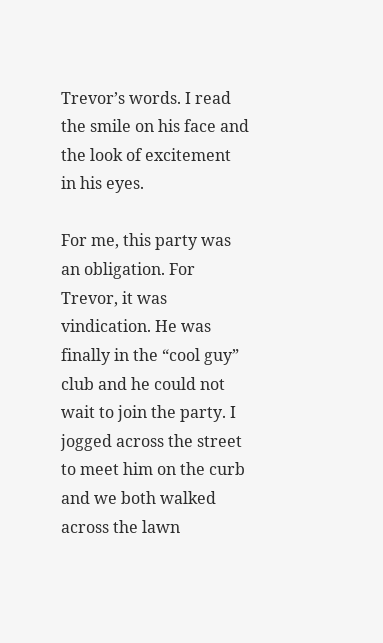Trevor’s words. I read the smile on his face and the look of excitement in his eyes.

For me, this party was an obligation. For Trevor, it was vindication. He was finally in the “cool guy” club and he could not wait to join the party. I jogged across the street to meet him on the curb and we both walked across the lawn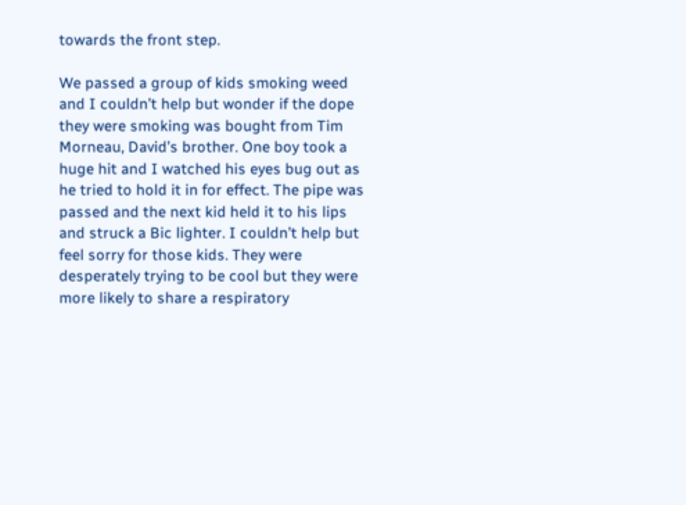towards the front step.

We passed a group of kids smoking weed and I couldn’t help but wonder if the dope they were smoking was bought from Tim Morneau, David’s brother. One boy took a huge hit and I watched his eyes bug out as he tried to hold it in for effect. The pipe was passed and the next kid held it to his lips and struck a Bic lighter. I couldn’t help but feel sorry for those kids. They were desperately trying to be cool but they were more likely to share a respiratory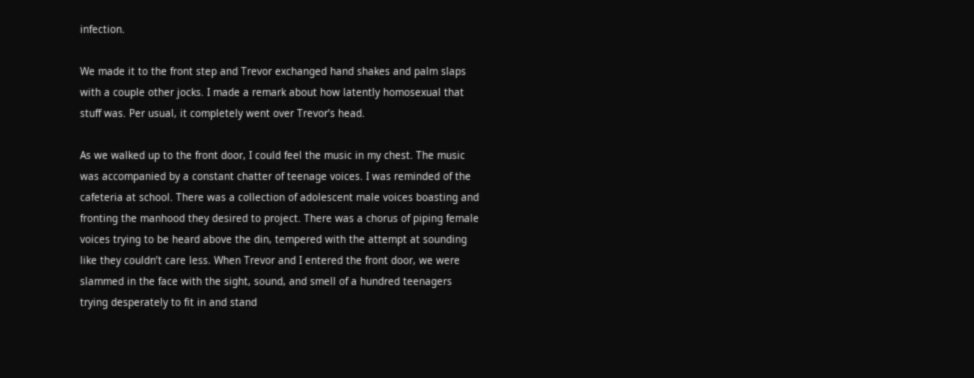infection.

We made it to the front step and Trevor exchanged hand shakes and palm slaps with a couple other jocks. I made a remark about how latently homosexual that stuff was. Per usual, it completely went over Trevor’s head.

As we walked up to the front door, I could feel the music in my chest. The music was accompanied by a constant chatter of teenage voices. I was reminded of the cafeteria at school. There was a collection of adolescent male voices boasting and fronting the manhood they desired to project. There was a chorus of piping female voices trying to be heard above the din, tempered with the attempt at sounding like they couldn’t care less. When Trevor and I entered the front door, we were slammed in the face with the sight, sound, and smell of a hundred teenagers trying desperately to fit in and stand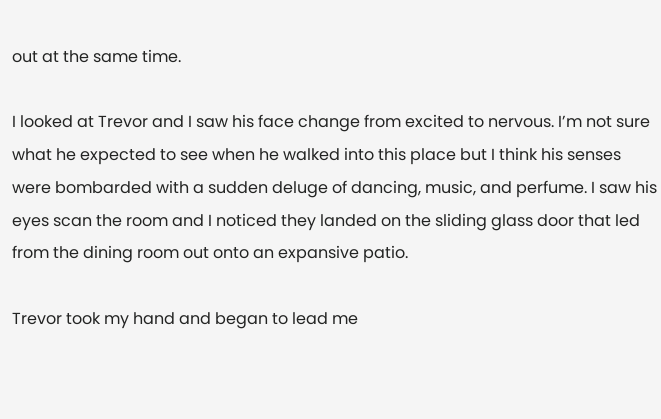out at the same time.

I looked at Trevor and I saw his face change from excited to nervous. I’m not sure what he expected to see when he walked into this place but I think his senses were bombarded with a sudden deluge of dancing, music, and perfume. I saw his eyes scan the room and I noticed they landed on the sliding glass door that led from the dining room out onto an expansive patio.

Trevor took my hand and began to lead me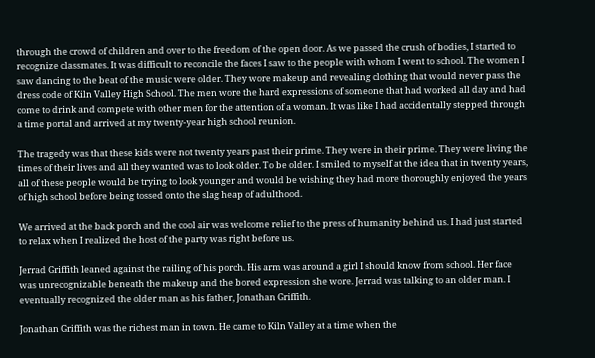through the crowd of children and over to the freedom of the open door. As we passed the crush of bodies, I started to recognize classmates. It was difficult to reconcile the faces I saw to the people with whom I went to school. The women I saw dancing to the beat of the music were older. They wore makeup and revealing clothing that would never pass the dress code of Kiln Valley High School. The men wore the hard expressions of someone that had worked all day and had come to drink and compete with other men for the attention of a woman. It was like I had accidentally stepped through a time portal and arrived at my twenty-year high school reunion.

The tragedy was that these kids were not twenty years past their prime. They were in their prime. They were living the times of their lives and all they wanted was to look older. To be older. I smiled to myself at the idea that in twenty years, all of these people would be trying to look younger and would be wishing they had more thoroughly enjoyed the years of high school before being tossed onto the slag heap of adulthood.

We arrived at the back porch and the cool air was welcome relief to the press of humanity behind us. I had just started to relax when I realized the host of the party was right before us.

Jerrad Griffith leaned against the railing of his porch. His arm was around a girl I should know from school. Her face was unrecognizable beneath the makeup and the bored expression she wore. Jerrad was talking to an older man. I eventually recognized the older man as his father, Jonathan Griffith.

Jonathan Griffith was the richest man in town. He came to Kiln Valley at a time when the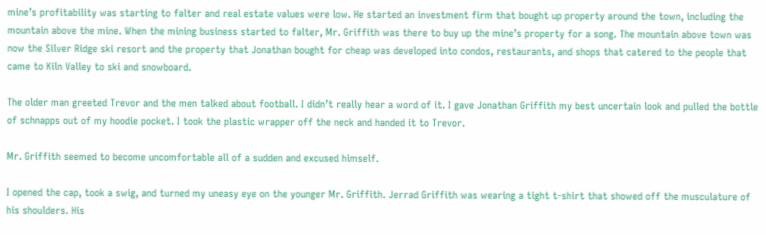mine’s profitability was starting to falter and real estate values were low. He started an investment firm that bought up property around the town, including the mountain above the mine. When the mining business started to falter, Mr. Griffith was there to buy up the mine’s property for a song. The mountain above town was now the Silver Ridge ski resort and the property that Jonathan bought for cheap was developed into condos, restaurants, and shops that catered to the people that came to Kiln Valley to ski and snowboard.

The older man greeted Trevor and the men talked about football. I didn’t really hear a word of it. I gave Jonathan Griffith my best uncertain look and pulled the bottle of schnapps out of my hoodie pocket. I took the plastic wrapper off the neck and handed it to Trevor.

Mr. Griffith seemed to become uncomfortable all of a sudden and excused himself.

I opened the cap, took a swig, and turned my uneasy eye on the younger Mr. Griffith. Jerrad Griffith was wearing a tight t-shirt that showed off the musculature of his shoulders. His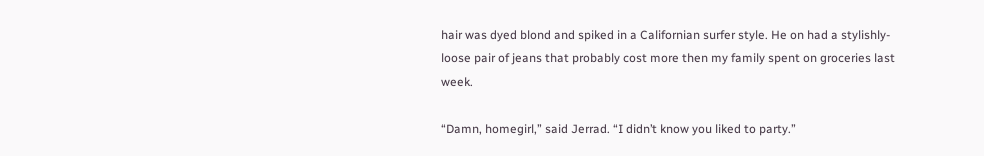hair was dyed blond and spiked in a Californian surfer style. He on had a stylishly-loose pair of jeans that probably cost more then my family spent on groceries last week.

“Damn, homegirl,” said Jerrad. “I didn’t know you liked to party.”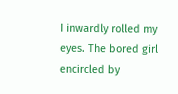I inwardly rolled my eyes. The bored girl encircled by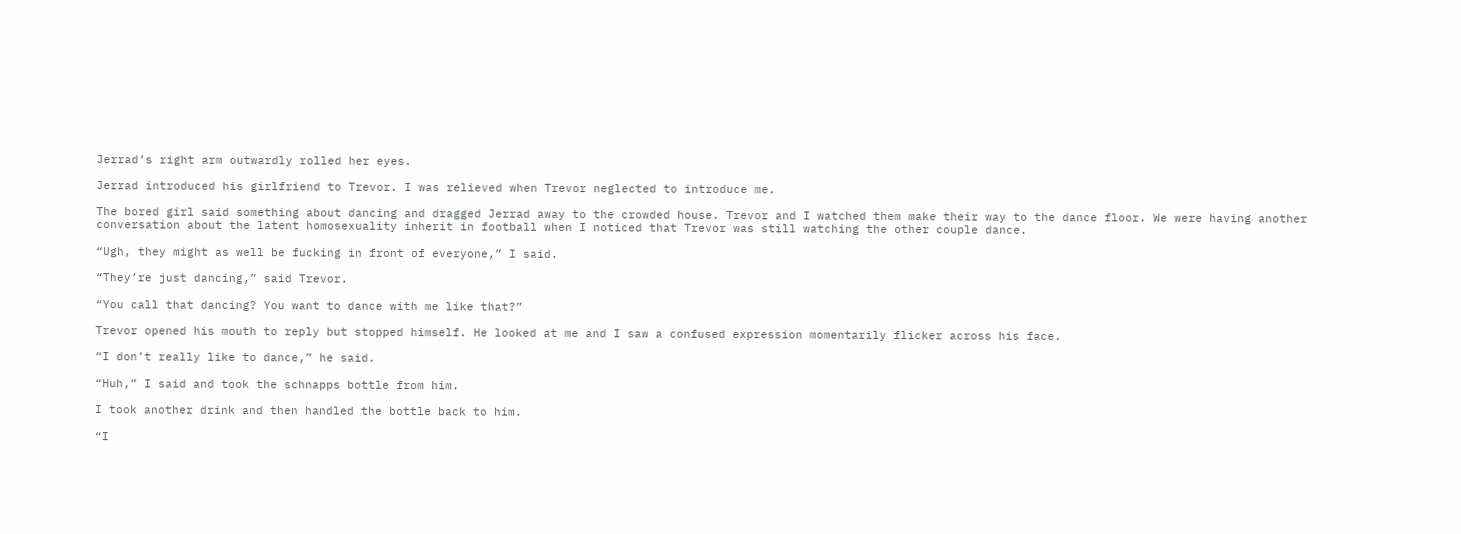Jerrad’s right arm outwardly rolled her eyes.

Jerrad introduced his girlfriend to Trevor. I was relieved when Trevor neglected to introduce me.

The bored girl said something about dancing and dragged Jerrad away to the crowded house. Trevor and I watched them make their way to the dance floor. We were having another conversation about the latent homosexuality inherit in football when I noticed that Trevor was still watching the other couple dance.

“Ugh, they might as well be fucking in front of everyone,” I said.

“They’re just dancing,” said Trevor.

“You call that dancing? You want to dance with me like that?”

Trevor opened his mouth to reply but stopped himself. He looked at me and I saw a confused expression momentarily flicker across his face.

“I don’t really like to dance,” he said.

“Huh,” I said and took the schnapps bottle from him.

I took another drink and then handled the bottle back to him.

“I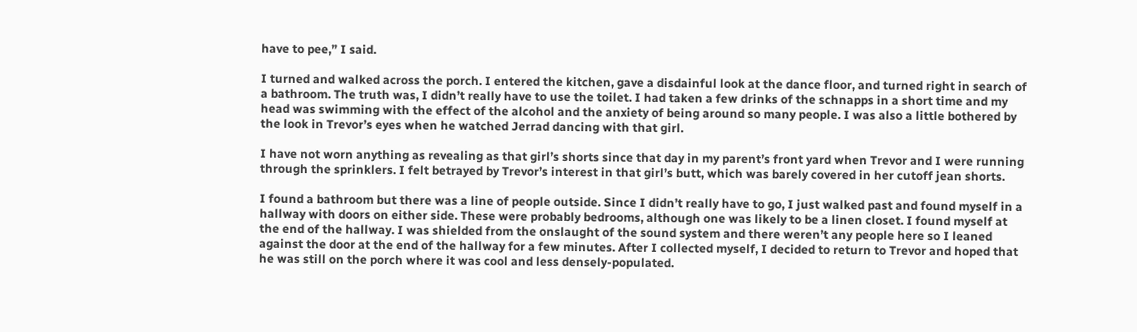have to pee,” I said.

I turned and walked across the porch. I entered the kitchen, gave a disdainful look at the dance floor, and turned right in search of a bathroom. The truth was, I didn’t really have to use the toilet. I had taken a few drinks of the schnapps in a short time and my head was swimming with the effect of the alcohol and the anxiety of being around so many people. I was also a little bothered by the look in Trevor’s eyes when he watched Jerrad dancing with that girl.

I have not worn anything as revealing as that girl’s shorts since that day in my parent’s front yard when Trevor and I were running through the sprinklers. I felt betrayed by Trevor’s interest in that girl’s butt, which was barely covered in her cutoff jean shorts.

I found a bathroom but there was a line of people outside. Since I didn’t really have to go, I just walked past and found myself in a hallway with doors on either side. These were probably bedrooms, although one was likely to be a linen closet. I found myself at the end of the hallway. I was shielded from the onslaught of the sound system and there weren’t any people here so I leaned against the door at the end of the hallway for a few minutes. After I collected myself, I decided to return to Trevor and hoped that he was still on the porch where it was cool and less densely-populated.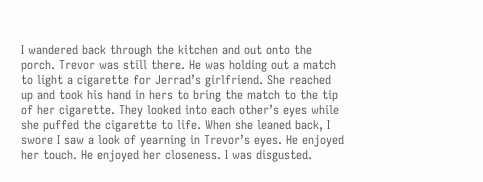I wandered back through the kitchen and out onto the porch. Trevor was still there. He was holding out a match to light a cigarette for Jerrad’s girlfriend. She reached up and took his hand in hers to bring the match to the tip of her cigarette. They looked into each other’s eyes while she puffed the cigarette to life. When she leaned back, I swore I saw a look of yearning in Trevor’s eyes. He enjoyed her touch. He enjoyed her closeness. I was disgusted.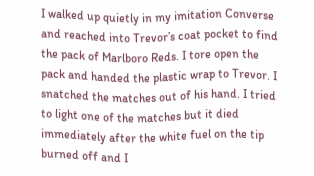I walked up quietly in my imitation Converse and reached into Trevor’s coat pocket to find the pack of Marlboro Reds. I tore open the pack and handed the plastic wrap to Trevor. I snatched the matches out of his hand. I tried to light one of the matches but it died immediately after the white fuel on the tip burned off and I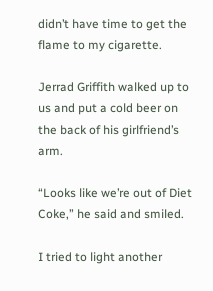didn’t have time to get the flame to my cigarette.

Jerrad Griffith walked up to us and put a cold beer on the back of his girlfriend’s arm.

“Looks like we’re out of Diet Coke,” he said and smiled.

I tried to light another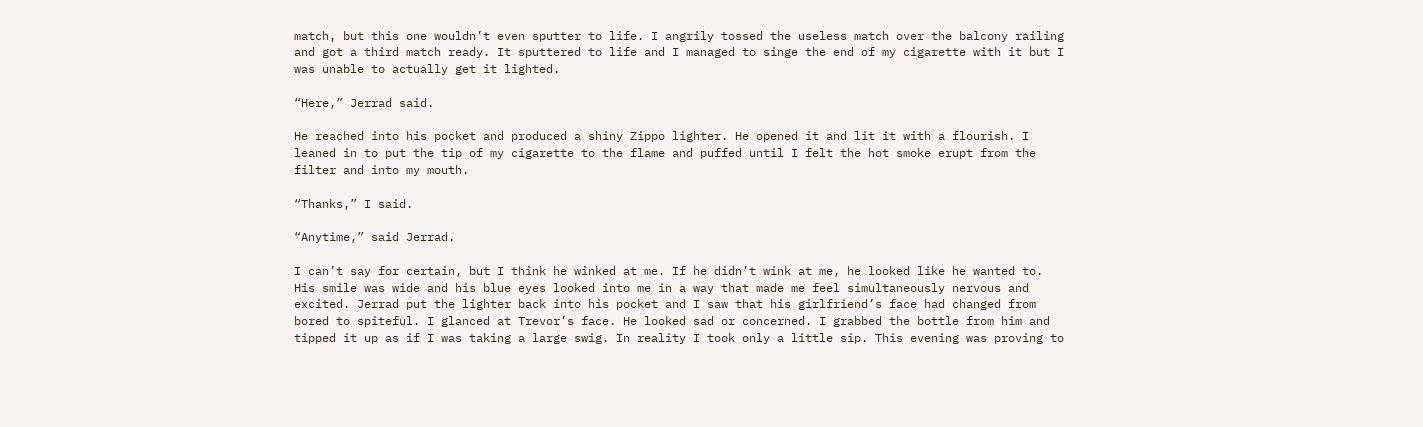match, but this one wouldn’t even sputter to life. I angrily tossed the useless match over the balcony railing and got a third match ready. It sputtered to life and I managed to singe the end of my cigarette with it but I was unable to actually get it lighted.

“Here,” Jerrad said.

He reached into his pocket and produced a shiny Zippo lighter. He opened it and lit it with a flourish. I leaned in to put the tip of my cigarette to the flame and puffed until I felt the hot smoke erupt from the filter and into my mouth.

“Thanks,” I said.

“Anytime,” said Jerrad.

I can’t say for certain, but I think he winked at me. If he didn’t wink at me, he looked like he wanted to. His smile was wide and his blue eyes looked into me in a way that made me feel simultaneously nervous and excited. Jerrad put the lighter back into his pocket and I saw that his girlfriend’s face had changed from bored to spiteful. I glanced at Trevor’s face. He looked sad or concerned. I grabbed the bottle from him and tipped it up as if I was taking a large swig. In reality I took only a little sip. This evening was proving to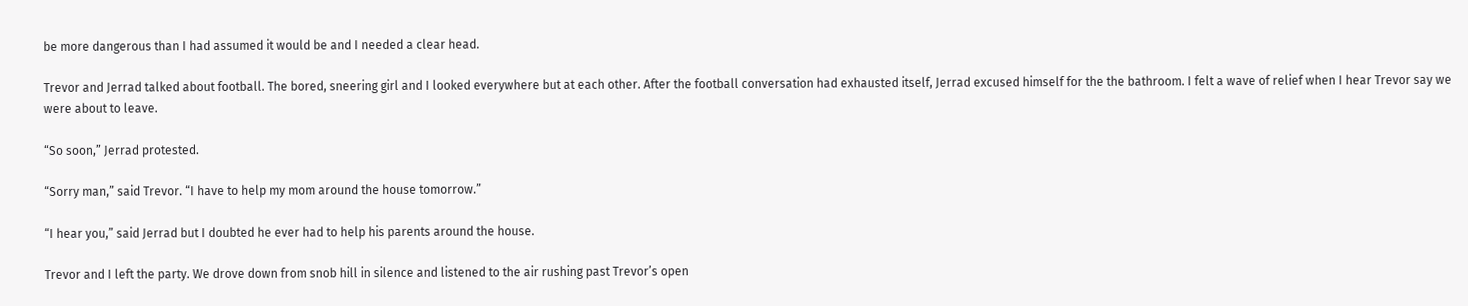be more dangerous than I had assumed it would be and I needed a clear head.

Trevor and Jerrad talked about football. The bored, sneering girl and I looked everywhere but at each other. After the football conversation had exhausted itself, Jerrad excused himself for the the bathroom. I felt a wave of relief when I hear Trevor say we were about to leave.

“So soon,” Jerrad protested.

“Sorry man,” said Trevor. “I have to help my mom around the house tomorrow.”

“I hear you,” said Jerrad but I doubted he ever had to help his parents around the house.

Trevor and I left the party. We drove down from snob hill in silence and listened to the air rushing past Trevor’s open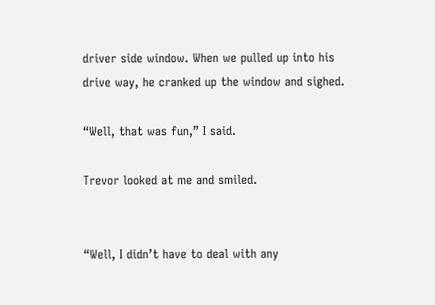driver side window. When we pulled up into his drive way, he cranked up the window and sighed.

“Well, that was fun,” I said.

Trevor looked at me and smiled.


“Well, I didn’t have to deal with any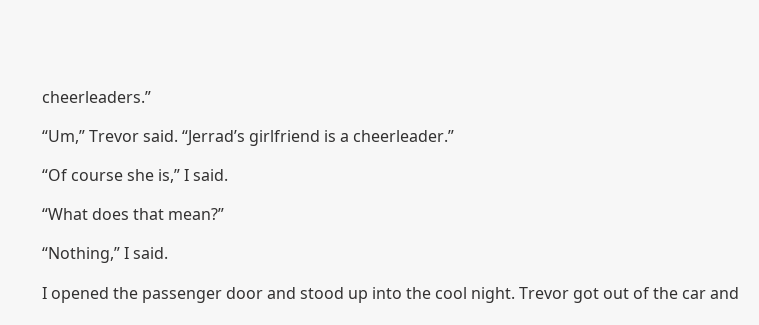cheerleaders.”

“Um,” Trevor said. “Jerrad’s girlfriend is a cheerleader.”

“Of course she is,” I said.

“What does that mean?”

“Nothing,” I said.

I opened the passenger door and stood up into the cool night. Trevor got out of the car and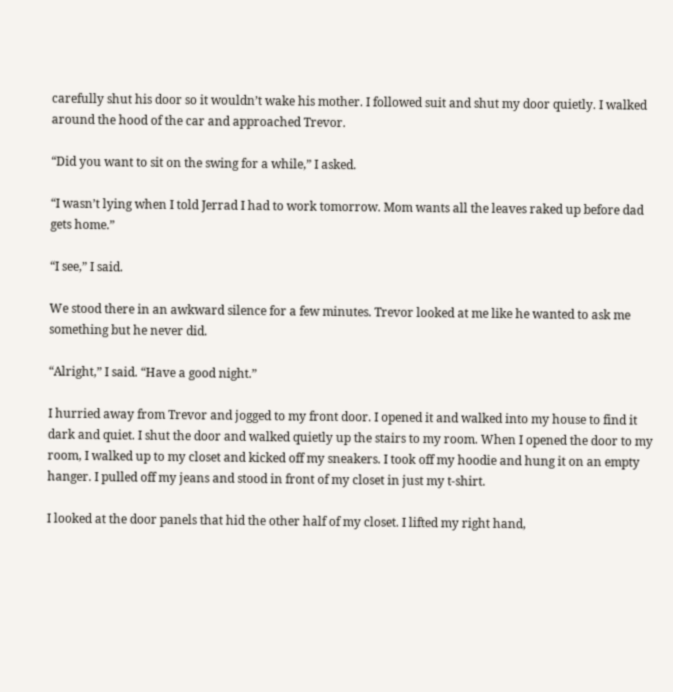carefully shut his door so it wouldn’t wake his mother. I followed suit and shut my door quietly. I walked around the hood of the car and approached Trevor.

“Did you want to sit on the swing for a while,” I asked.

“I wasn’t lying when I told Jerrad I had to work tomorrow. Mom wants all the leaves raked up before dad gets home.”

“I see,” I said.

We stood there in an awkward silence for a few minutes. Trevor looked at me like he wanted to ask me something but he never did.

“Alright,” I said. “Have a good night.”

I hurried away from Trevor and jogged to my front door. I opened it and walked into my house to find it dark and quiet. I shut the door and walked quietly up the stairs to my room. When I opened the door to my room, I walked up to my closet and kicked off my sneakers. I took off my hoodie and hung it on an empty hanger. I pulled off my jeans and stood in front of my closet in just my t-shirt.

I looked at the door panels that hid the other half of my closet. I lifted my right hand,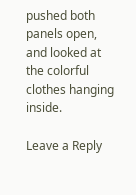pushed both panels open, and looked at the colorful clothes hanging inside.

Leave a Reply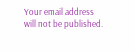Your email address will not be published.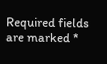Required fields are marked *